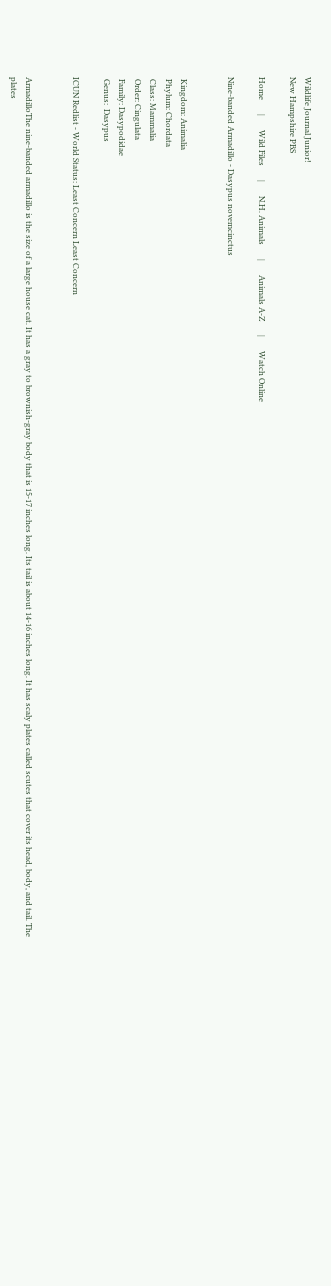Wildlife Journal Junior!
New Hampshire PBS

Home       |       Wild Files       |       N.H. Animals       |       Animals A-Z       |       Watch Online

Nine-banded Armadillo - Dasypus novemcinctus


 Kingdom: Animalia
 Phylum: Chordata
 Class: Mammalia
 Order: Cingulata
 Family: Dasypodidae
 Genus:  Dasypus

ICUN Redlist - World Status: Least Concern Least Concern


ArmadilloThe nine-banded armadillo is the size of a large house cat. It has a gray to brownish-gray body that is 15-17 inches long. Its tail is about 14-16 inches long. It has scaly plates called scutes that cover its head, body, and tail. The plates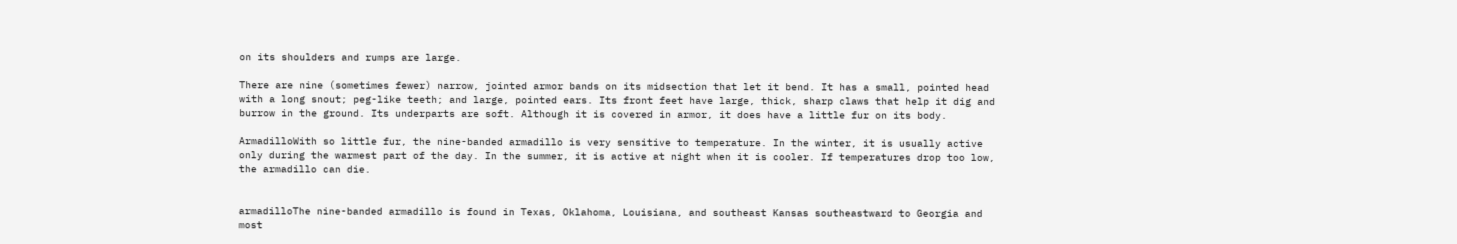on its shoulders and rumps are large.

There are nine (sometimes fewer) narrow, jointed armor bands on its midsection that let it bend. It has a small, pointed head with a long snout; peg-like teeth; and large, pointed ears. Its front feet have large, thick, sharp claws that help it dig and burrow in the ground. Its underparts are soft. Although it is covered in armor, it does have a little fur on its body.

ArmadilloWith so little fur, the nine-banded armadillo is very sensitive to temperature. In the winter, it is usually active only during the warmest part of the day. In the summer, it is active at night when it is cooler. If temperatures drop too low, the armadillo can die.


armadilloThe nine-banded armadillo is found in Texas, Oklahoma, Louisiana, and southeast Kansas southeastward to Georgia and most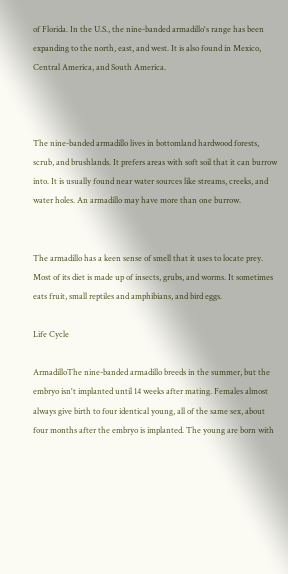of Florida. In the U.S., the nine-banded armadillo's range has been expanding to the north, east, and west. It is also found in Mexico, Central America, and South America.



The nine-banded armadillo lives in bottomland hardwood forests, scrub, and brushlands. It prefers areas with soft soil that it can burrow into. It is usually found near water sources like streams, creeks, and water holes. An armadillo may have more than one burrow.


The armadillo has a keen sense of smell that it uses to locate prey. Most of its diet is made up of insects, grubs, and worms. It sometimes eats fruit, small reptiles and amphibians, and bird eggs.

Life Cycle

ArmadilloThe nine-banded armadillo breeds in the summer, but the embryo isn't implanted until 14 weeks after mating. Females almost always give birth to four identical young, all of the same sex, about four months after the embryo is implanted. The young are born with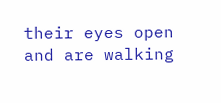their eyes open and are walking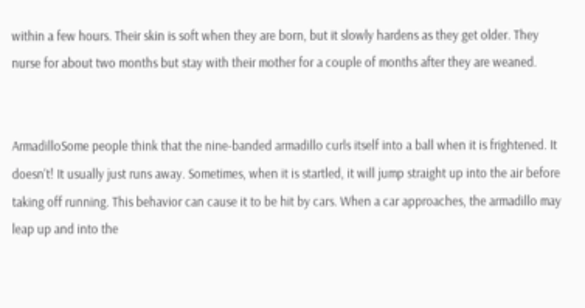within a few hours. Their skin is soft when they are born, but it slowly hardens as they get older. They nurse for about two months but stay with their mother for a couple of months after they are weaned.


ArmadilloSome people think that the nine-banded armadillo curls itself into a ball when it is frightened. It doesn't! It usually just runs away. Sometimes, when it is startled, it will jump straight up into the air before taking off running. This behavior can cause it to be hit by cars. When a car approaches, the armadillo may leap up and into the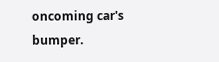oncoming car's bumper.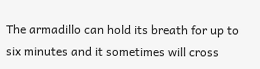The armadillo can hold its breath for up to six minutes and it sometimes will cross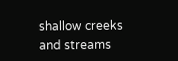shallow creeks and streams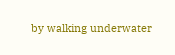by walking underwater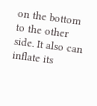on the bottom to the other side. It also can inflate its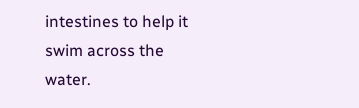intestines to help it swim across the water.